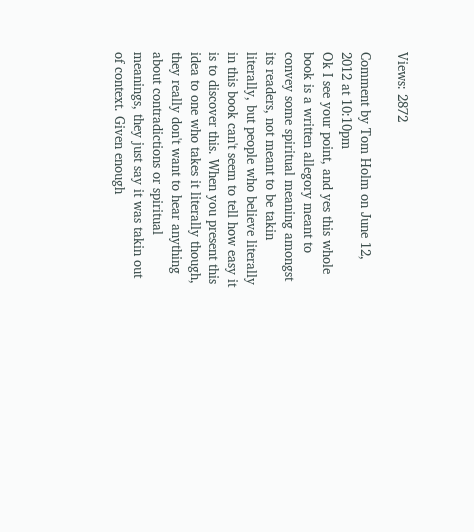Views: 2872

Comment by Tom Holm on June 12, 2012 at 10:10pm
Ok I see your point, and yes this whole book is a written allegory meant to convey some spiritual meaning amongst its readers, not meant to be takin literally, but people who believe literally in this book can't seem to tell how easy it is to discover this. When you present this idea to one who takes it literally though, they really don't want to hear anything about contradictions or spiritual meanings, they just say it was takin out of context. Given enough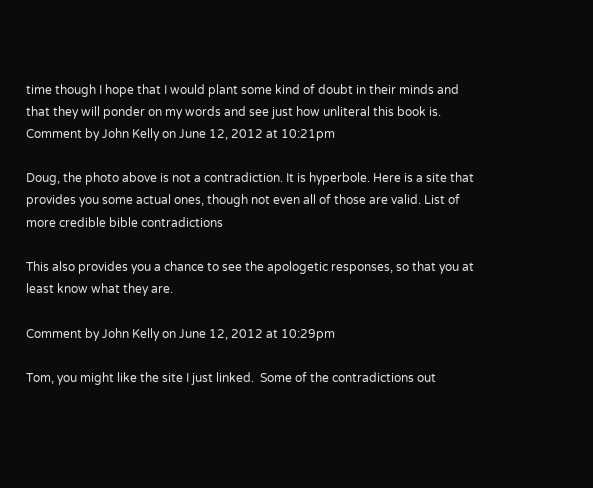time though I hope that I would plant some kind of doubt in their minds and that they will ponder on my words and see just how unliteral this book is.
Comment by John Kelly on June 12, 2012 at 10:21pm

Doug, the photo above is not a contradiction. It is hyperbole. Here is a site that provides you some actual ones, though not even all of those are valid. List of more credible bible contradictions

This also provides you a chance to see the apologetic responses, so that you at least know what they are.

Comment by John Kelly on June 12, 2012 at 10:29pm

Tom, you might like the site I just linked.  Some of the contradictions out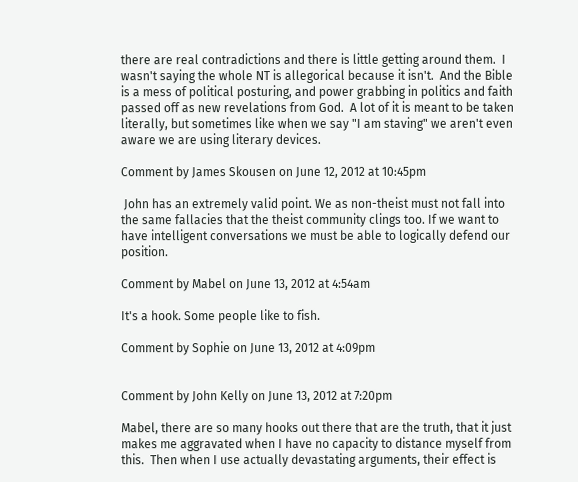there are real contradictions and there is little getting around them.  I wasn't saying the whole NT is allegorical because it isn't.  And the Bible is a mess of political posturing, and power grabbing in politics and faith passed off as new revelations from God.  A lot of it is meant to be taken literally, but sometimes like when we say "I am staving" we aren't even aware we are using literary devices.

Comment by James Skousen on June 12, 2012 at 10:45pm

 John has an extremely valid point. We as non-theist must not fall into the same fallacies that the theist community clings too. If we want to have intelligent conversations we must be able to logically defend our position.

Comment by Mabel on June 13, 2012 at 4:54am

It's a hook. Some people like to fish.

Comment by Sophie on June 13, 2012 at 4:09pm


Comment by John Kelly on June 13, 2012 at 7:20pm

Mabel, there are so many hooks out there that are the truth, that it just makes me aggravated when I have no capacity to distance myself from this.  Then when I use actually devastating arguments, their effect is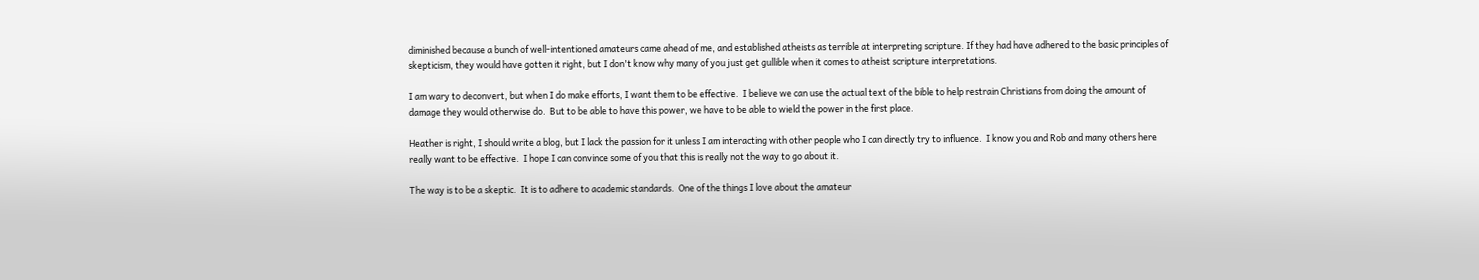diminished because a bunch of well-intentioned amateurs came ahead of me, and established atheists as terrible at interpreting scripture. If they had have adhered to the basic principles of skepticism, they would have gotten it right, but I don't know why many of you just get gullible when it comes to atheist scripture interpretations.

I am wary to deconvert, but when I do make efforts, I want them to be effective.  I believe we can use the actual text of the bible to help restrain Christians from doing the amount of damage they would otherwise do.  But to be able to have this power, we have to be able to wield the power in the first place.

Heather is right, I should write a blog, but I lack the passion for it unless I am interacting with other people who I can directly try to influence.  I know you and Rob and many others here really want to be effective.  I hope I can convince some of you that this is really not the way to go about it.

The way is to be a skeptic.  It is to adhere to academic standards.  One of the things I love about the amateur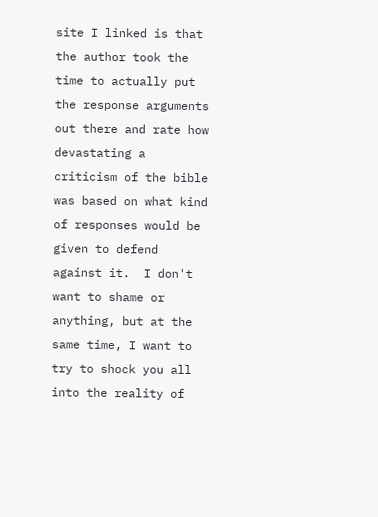site I linked is that the author took the time to actually put the response arguments out there and rate how devastating a criticism of the bible was based on what kind of responses would be given to defend against it.  I don't want to shame or anything, but at the same time, I want to try to shock you all into the reality of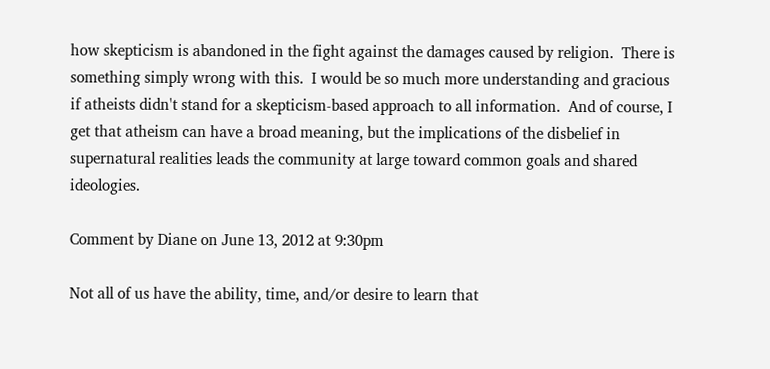how skepticism is abandoned in the fight against the damages caused by religion.  There is something simply wrong with this.  I would be so much more understanding and gracious if atheists didn't stand for a skepticism-based approach to all information.  And of course, I get that atheism can have a broad meaning, but the implications of the disbelief in supernatural realities leads the community at large toward common goals and shared ideologies.

Comment by Diane on June 13, 2012 at 9:30pm

Not all of us have the ability, time, and/or desire to learn that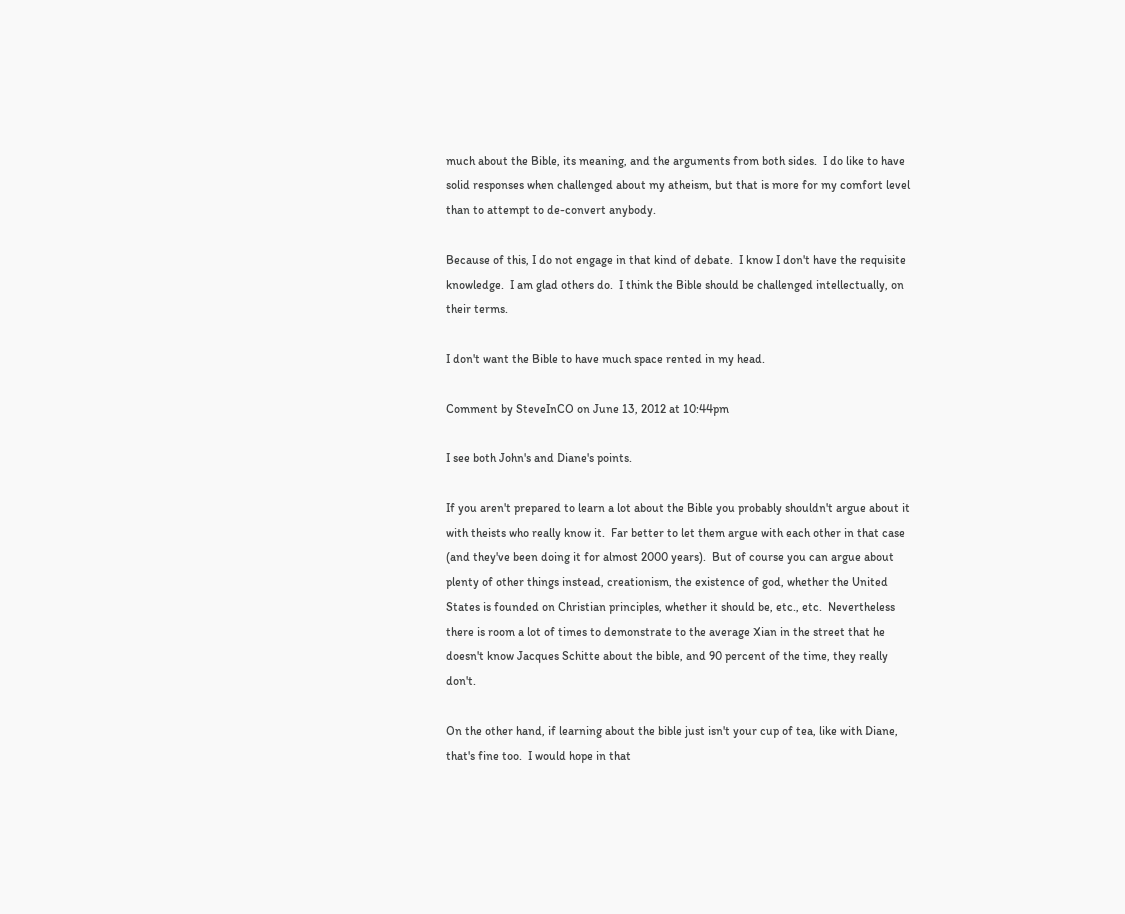much about the Bible, its meaning, and the arguments from both sides.  I do like to have solid responses when challenged about my atheism, but that is more for my comfort level than to attempt to de-convert anybody.

Because of this, I do not engage in that kind of debate.  I know I don't have the requisite knowledge.  I am glad others do.  I think the Bible should be challenged intellectually, on their terms.

I don't want the Bible to have much space rented in my head.

Comment by SteveInCO on June 13, 2012 at 10:44pm

I see both John's and Diane's points.

If you aren't prepared to learn a lot about the Bible you probably shouldn't argue about it with theists who really know it.  Far better to let them argue with each other in that case (and they've been doing it for almost 2000 years).  But of course you can argue about plenty of other things instead, creationism, the existence of god, whether the United States is founded on Christian principles, whether it should be, etc., etc.  Nevertheless there is room a lot of times to demonstrate to the average Xian in the street that he doesn't know Jacques Schitte about the bible, and 90 percent of the time, they really don't.

On the other hand, if learning about the bible just isn't your cup of tea, like with Diane, that's fine too.  I would hope in that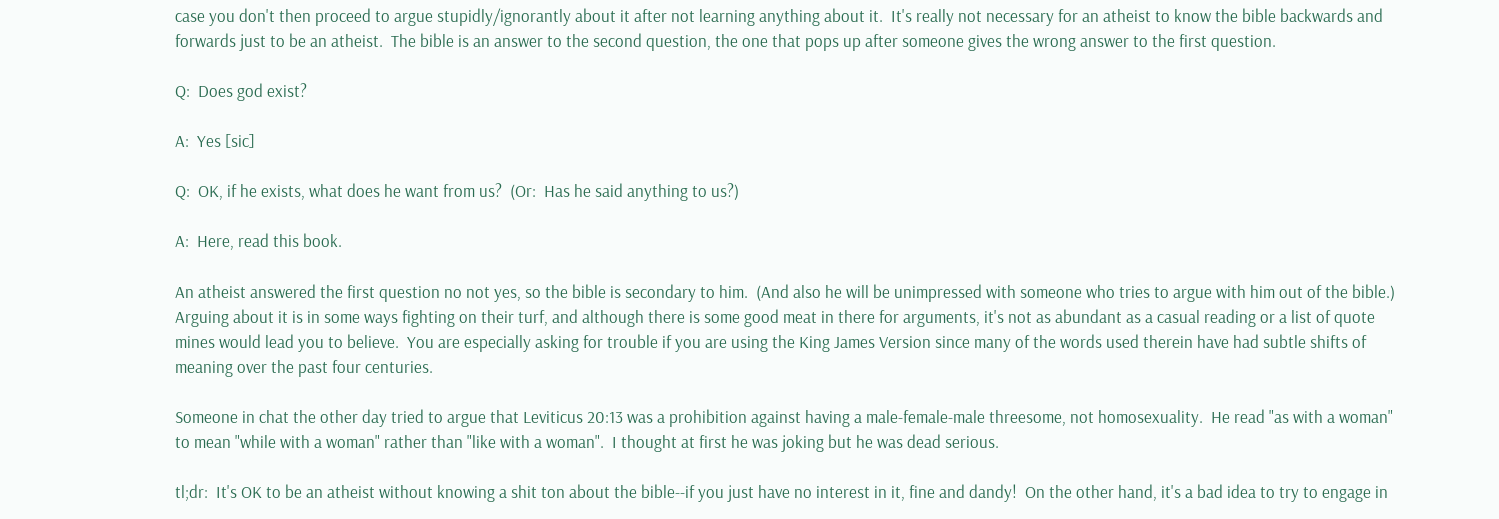case you don't then proceed to argue stupidly/ignorantly about it after not learning anything about it.  It's really not necessary for an atheist to know the bible backwards and forwards just to be an atheist.  The bible is an answer to the second question, the one that pops up after someone gives the wrong answer to the first question.

Q:  Does god exist?

A:  Yes [sic]

Q:  OK, if he exists, what does he want from us?  (Or:  Has he said anything to us?)

A:  Here, read this book.

An atheist answered the first question no not yes, so the bible is secondary to him.  (And also he will be unimpressed with someone who tries to argue with him out of the bible.)  Arguing about it is in some ways fighting on their turf, and although there is some good meat in there for arguments, it's not as abundant as a casual reading or a list of quote mines would lead you to believe.  You are especially asking for trouble if you are using the King James Version since many of the words used therein have had subtle shifts of meaning over the past four centuries.

Someone in chat the other day tried to argue that Leviticus 20:13 was a prohibition against having a male-female-male threesome, not homosexuality.  He read "as with a woman" to mean "while with a woman" rather than "like with a woman".  I thought at first he was joking but he was dead serious.

tl;dr:  It's OK to be an atheist without knowing a shit ton about the bible--if you just have no interest in it, fine and dandy!  On the other hand, it's a bad idea to try to engage in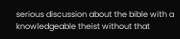serious discussion about the bible with a knowledgeable theist without that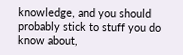knowledge, and you should probably stick to stuff you do know about,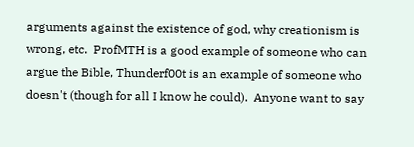arguments against the existence of god, why creationism is wrong, etc.  ProfMTH is a good example of someone who can argue the Bible, Thunderf00t is an example of someone who doesn't (though for all I know he could).  Anyone want to say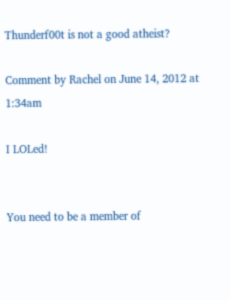Thunderf00t is not a good atheist?

Comment by Rachel on June 14, 2012 at 1:34am

I LOLed!


You need to be a member of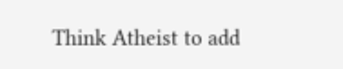Think Atheist to add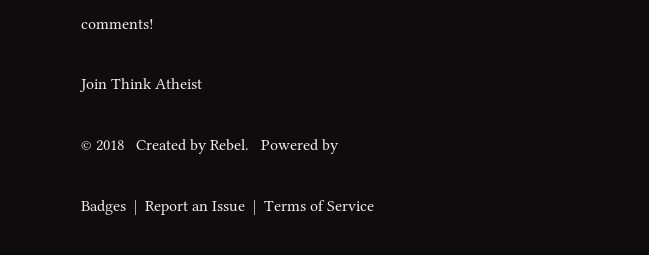comments!

Join Think Atheist

© 2018   Created by Rebel.   Powered by

Badges  |  Report an Issue  |  Terms of Service